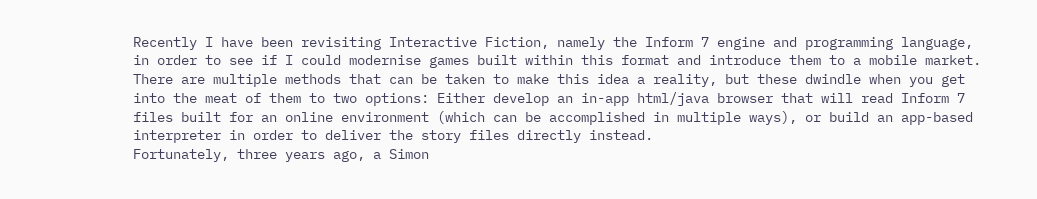Recently I have been revisiting Interactive Fiction, namely the Inform 7 engine and programming language, in order to see if I could modernise games built within this format and introduce them to a mobile market.
There are multiple methods that can be taken to make this idea a reality, but these dwindle when you get into the meat of them to two options: Either develop an in-app html/java browser that will read Inform 7 files built for an online environment (which can be accomplished in multiple ways), or build an app-based interpreter in order to deliver the story files directly instead.
Fortunately, three years ago, a Simon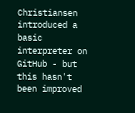Christiansen introduced a basic interpreter on GitHub - but this hasn't been improved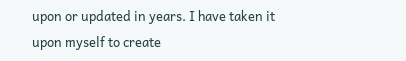upon or updated in years. I have taken it upon myself to create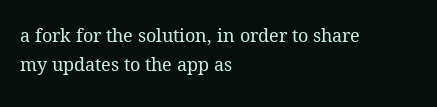a fork for the solution, in order to share my updates to the app as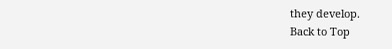they develop.
Back to Top